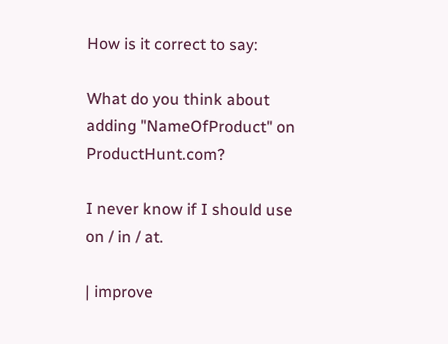How is it correct to say:

What do you think about adding "NameOfProduct" on ProductHunt.com?

I never know if I should use on / in / at.

| improve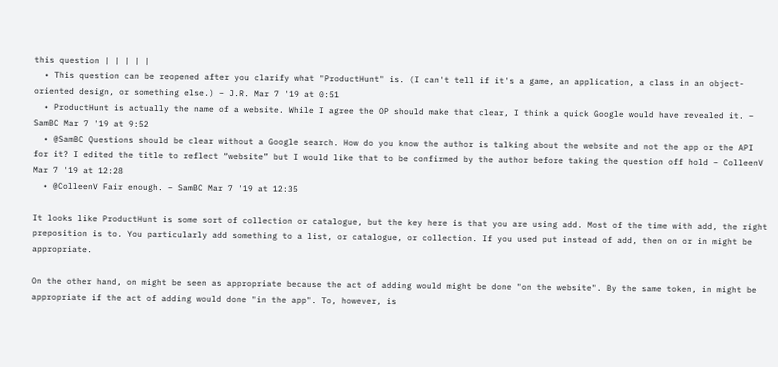this question | | | | |
  • This question can be reopened after you clarify what "ProductHunt" is. (I can't tell if it's a game, an application, a class in an object-oriented design, or something else.) – J.R. Mar 7 '19 at 0:51
  • ProductHunt is actually the name of a website. While I agree the OP should make that clear, I think a quick Google would have revealed it. – SamBC Mar 7 '19 at 9:52
  • @SamBC Questions should be clear without a Google search. How do you know the author is talking about the website and not the app or the API for it? I edited the title to reflect “website” but I would like that to be confirmed by the author before taking the question off hold – ColleenV Mar 7 '19 at 12:28
  • @ColleenV Fair enough. – SamBC Mar 7 '19 at 12:35

It looks like ProductHunt is some sort of collection or catalogue, but the key here is that you are using add. Most of the time with add, the right preposition is to. You particularly add something to a list, or catalogue, or collection. If you used put instead of add, then on or in might be appropriate.

On the other hand, on might be seen as appropriate because the act of adding would might be done "on the website". By the same token, in might be appropriate if the act of adding would done "in the app". To, however, is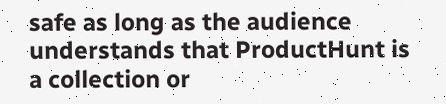safe as long as the audience understands that ProductHunt is a collection or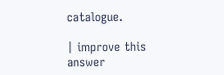catalogue.

| improve this answer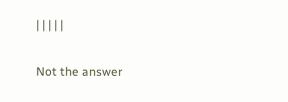| | | | |

Not the answer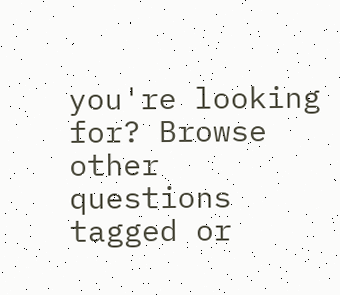you're looking for? Browse other questions tagged or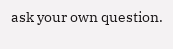ask your own question.